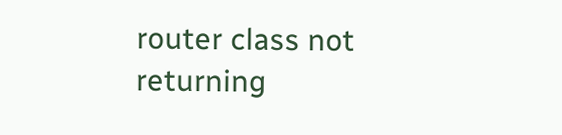router class not returning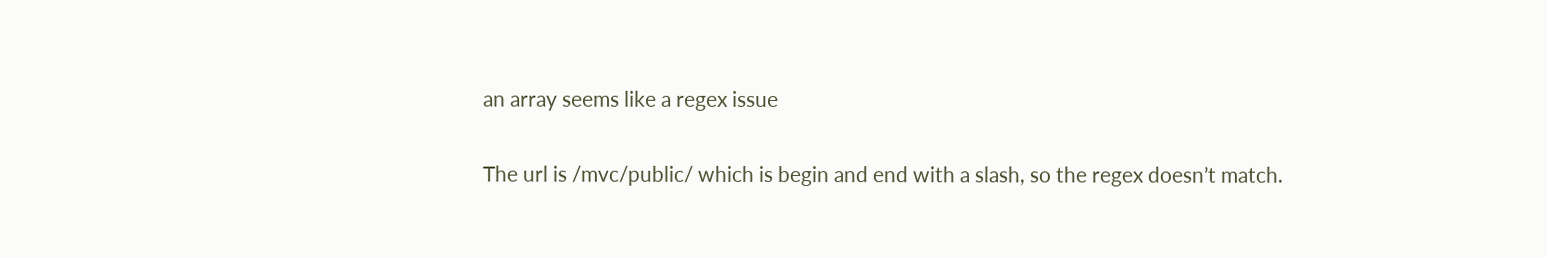an array seems like a regex issue

The url is /mvc/public/ which is begin and end with a slash, so the regex doesn’t match.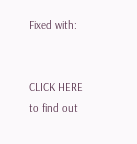Fixed with:


CLICK HERE to find out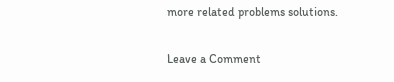more related problems solutions.

Leave a Comment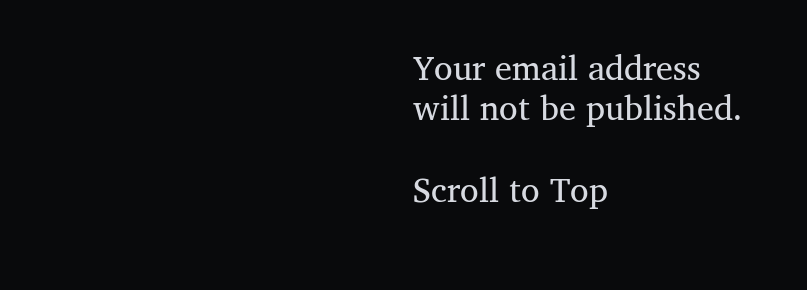Your email address will not be published.

Scroll to Top